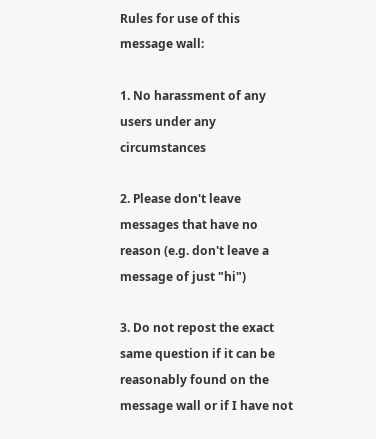Rules for use of this message wall:

1. No harassment of any users under any circumstances

2. Please don't leave messages that have no reason (e.g. don't leave a message of just "hi")

3. Do not repost the exact same question if it can be reasonably found on the message wall or if I have not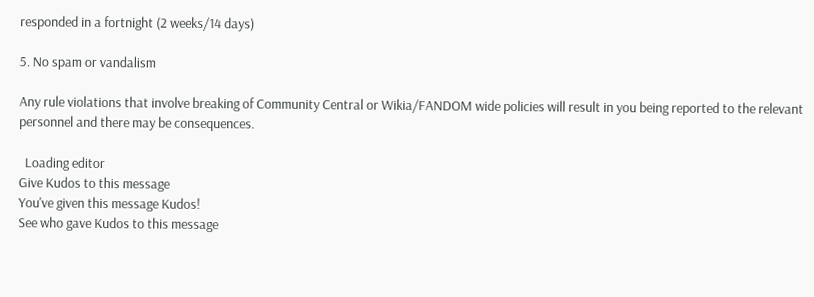responded in a fortnight (2 weeks/14 days)

5. No spam or vandalism

Any rule violations that involve breaking of Community Central or Wikia/FANDOM wide policies will result in you being reported to the relevant personnel and there may be consequences.

  Loading editor
Give Kudos to this message
You've given this message Kudos!
See who gave Kudos to this message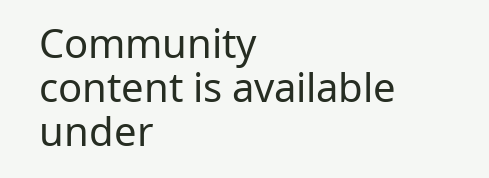Community content is available under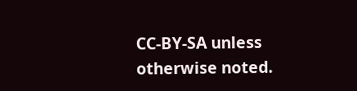CC-BY-SA unless otherwise noted.